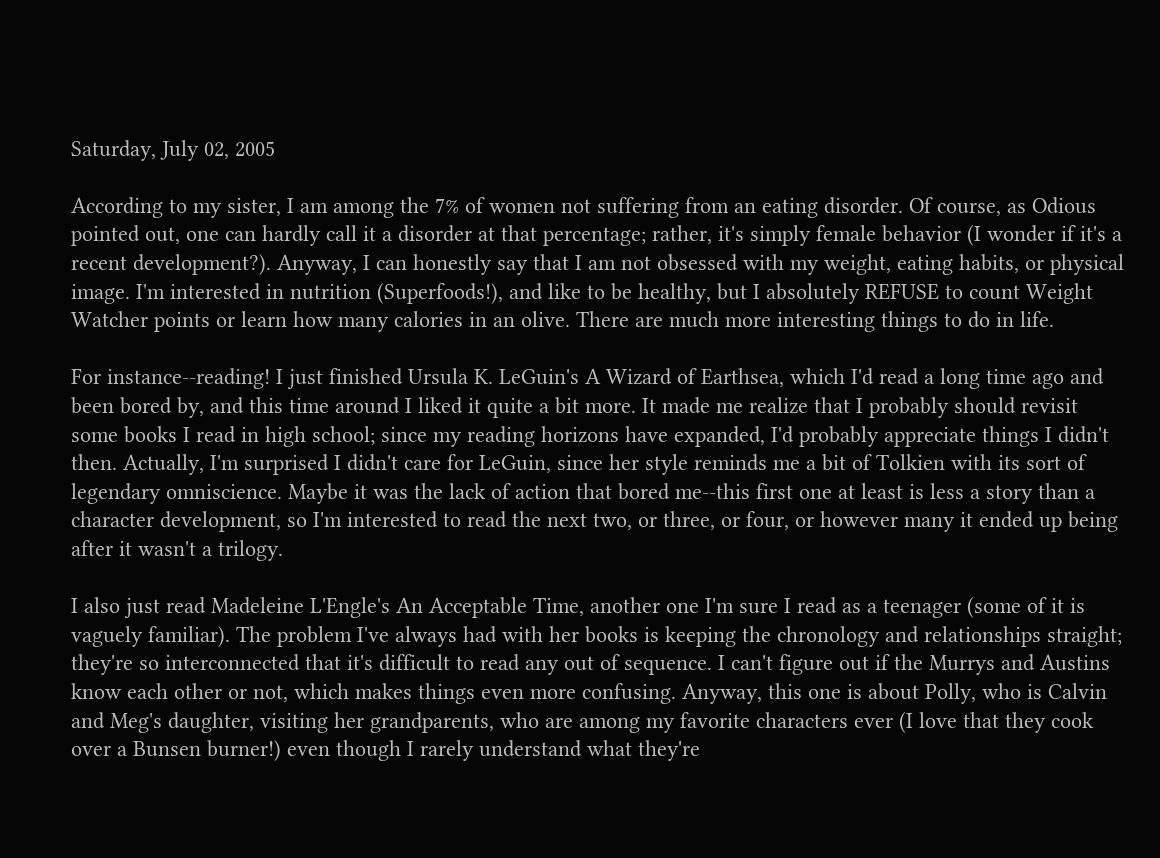Saturday, July 02, 2005

According to my sister, I am among the 7% of women not suffering from an eating disorder. Of course, as Odious pointed out, one can hardly call it a disorder at that percentage; rather, it's simply female behavior (I wonder if it's a recent development?). Anyway, I can honestly say that I am not obsessed with my weight, eating habits, or physical image. I'm interested in nutrition (Superfoods!), and like to be healthy, but I absolutely REFUSE to count Weight Watcher points or learn how many calories in an olive. There are much more interesting things to do in life.

For instance--reading! I just finished Ursula K. LeGuin's A Wizard of Earthsea, which I'd read a long time ago and been bored by, and this time around I liked it quite a bit more. It made me realize that I probably should revisit some books I read in high school; since my reading horizons have expanded, I'd probably appreciate things I didn't then. Actually, I'm surprised I didn't care for LeGuin, since her style reminds me a bit of Tolkien with its sort of legendary omniscience. Maybe it was the lack of action that bored me--this first one at least is less a story than a character development, so I'm interested to read the next two, or three, or four, or however many it ended up being after it wasn't a trilogy.

I also just read Madeleine L'Engle's An Acceptable Time, another one I'm sure I read as a teenager (some of it is vaguely familiar). The problem I've always had with her books is keeping the chronology and relationships straight; they're so interconnected that it's difficult to read any out of sequence. I can't figure out if the Murrys and Austins know each other or not, which makes things even more confusing. Anyway, this one is about Polly, who is Calvin and Meg's daughter, visiting her grandparents, who are among my favorite characters ever (I love that they cook over a Bunsen burner!) even though I rarely understand what they're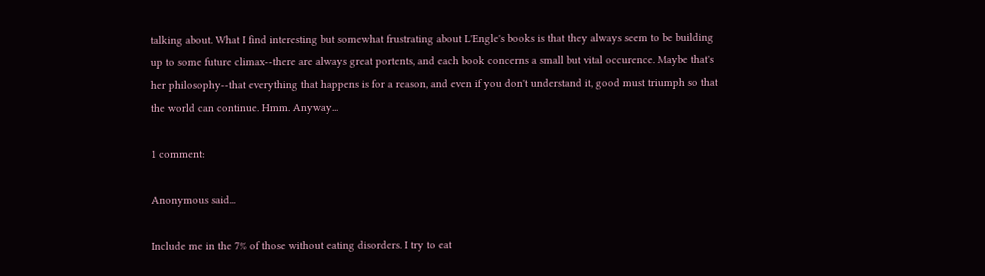talking about. What I find interesting but somewhat frustrating about L'Engle's books is that they always seem to be building up to some future climax--there are always great portents, and each book concerns a small but vital occurence. Maybe that's her philosophy--that everything that happens is for a reason, and even if you don't understand it, good must triumph so that the world can continue. Hmm. Anyway...

1 comment:

Anonymous said...

Include me in the 7% of those without eating disorders. I try to eat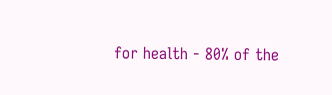for health - 80% of the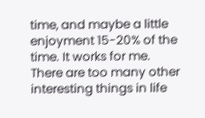time, and maybe a little enjoyment 15-20% of the time. It works for me. There are too many other interesting things in life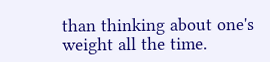than thinking about one's weight all the time.